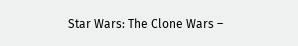Star Wars: The Clone Wars –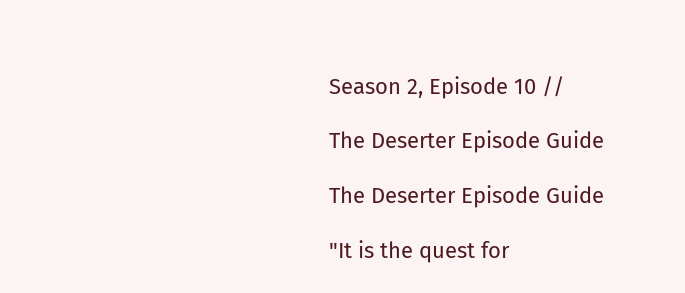Season 2, Episode 10 //

The Deserter Episode Guide

The Deserter Episode Guide

"It is the quest for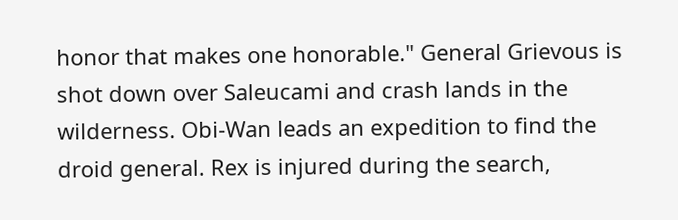honor that makes one honorable." General Grievous is shot down over Saleucami and crash lands in the wilderness. Obi-Wan leads an expedition to find the droid general. Rex is injured during the search,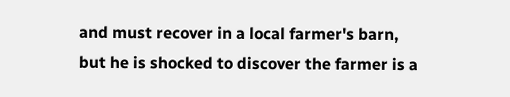and must recover in a local farmer's barn, but he is shocked to discover the farmer is a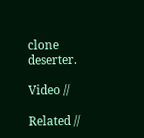clone deserter.

Video //

Related //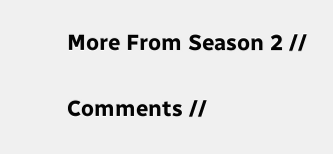More From Season 2 //

Comments //